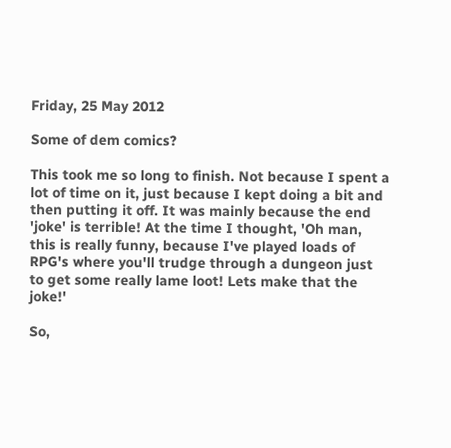Friday, 25 May 2012

Some of dem comics?

This took me so long to finish. Not because I spent a lot of time on it, just because I kept doing a bit and then putting it off. It was mainly because the end 'joke' is terrible! At the time I thought, 'Oh man, this is really funny, because I've played loads of RPG's where you'll trudge through a dungeon just to get some really lame loot! Lets make that the joke!'

So,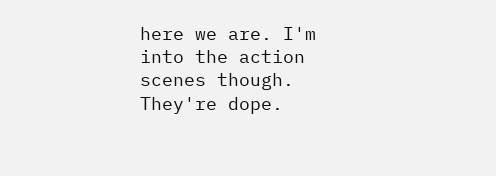here we are. I'm into the action scenes though. They're dope.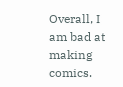Overall, I am bad at making comics.